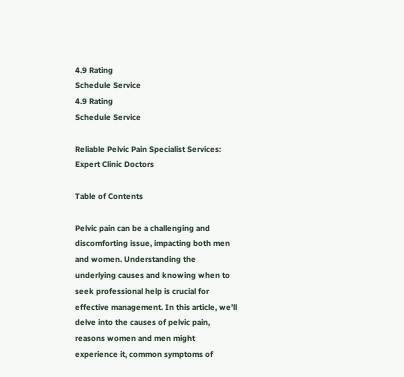4.9 Rating
Schedule Service
4.9 Rating
Schedule Service

Reliable Pelvic Pain Specialist Services: Expert Clinic Doctors

Table of Contents

Pelvic pain can be a challenging and discomforting issue, impacting both men and women. Understanding the underlying causes and knowing when to seek professional help is crucial for effective management. In this article, we’ll delve into the causes of pelvic pain, reasons women and men might experience it, common symptoms of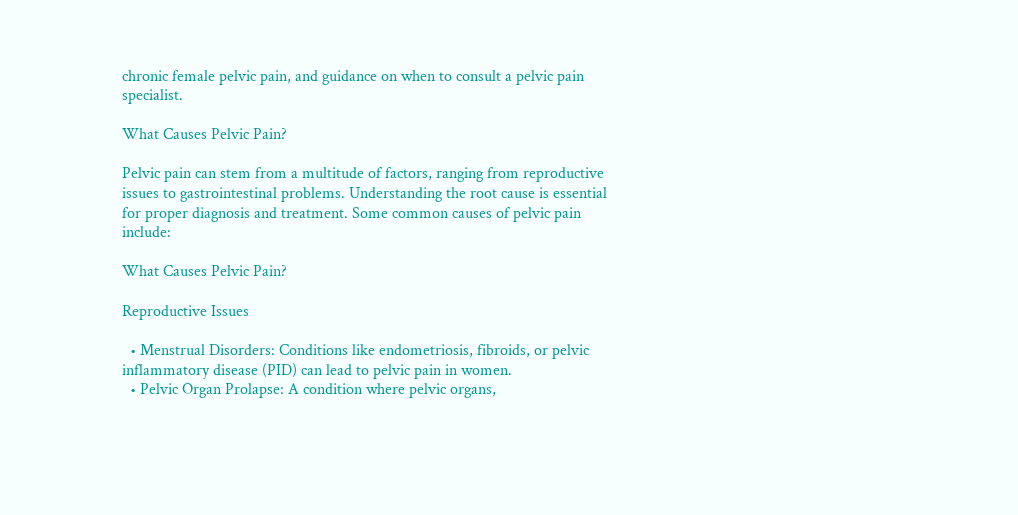chronic female pelvic pain, and guidance on when to consult a pelvic pain specialist.

What Causes Pelvic Pain?

Pelvic pain can stem from a multitude of factors, ranging from reproductive issues to gastrointestinal problems. Understanding the root cause is essential for proper diagnosis and treatment. Some common causes of pelvic pain include:

What Causes Pelvic Pain?

Reproductive Issues

  • Menstrual Disorders: Conditions like endometriosis, fibroids, or pelvic inflammatory disease (PID) can lead to pelvic pain in women.
  • Pelvic Organ Prolapse: A condition where pelvic organs,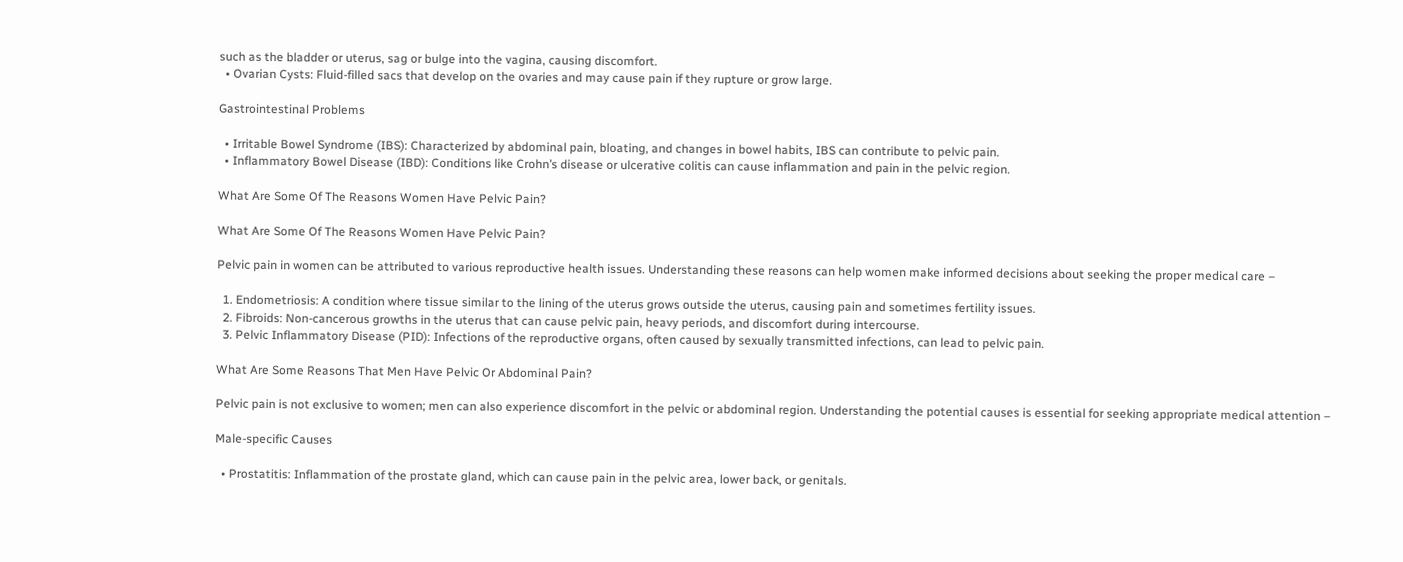such as the bladder or uterus, sag or bulge into the vagina, causing discomfort.
  • Ovarian Cysts: Fluid-filled sacs that develop on the ovaries and may cause pain if they rupture or grow large.

Gastrointestinal Problems

  • Irritable Bowel Syndrome (IBS): Characterized by abdominal pain, bloating, and changes in bowel habits, IBS can contribute to pelvic pain.
  • Inflammatory Bowel Disease (IBD): Conditions like Crohn’s disease or ulcerative colitis can cause inflammation and pain in the pelvic region.

What Are Some Of The Reasons Women Have Pelvic Pain?

What Are Some Of The Reasons Women Have Pelvic Pain?

Pelvic pain in women can be attributed to various reproductive health issues. Understanding these reasons can help women make informed decisions about seeking the proper medical care –

  1. Endometriosis: A condition where tissue similar to the lining of the uterus grows outside the uterus, causing pain and sometimes fertility issues.
  2. Fibroids: Non-cancerous growths in the uterus that can cause pelvic pain, heavy periods, and discomfort during intercourse.
  3. Pelvic Inflammatory Disease (PID): Infections of the reproductive organs, often caused by sexually transmitted infections, can lead to pelvic pain.

What Are Some Reasons That Men Have Pelvic Or Abdominal Pain?

Pelvic pain is not exclusive to women; men can also experience discomfort in the pelvic or abdominal region. Understanding the potential causes is essential for seeking appropriate medical attention –

Male-specific Causes

  • Prostatitis: Inflammation of the prostate gland, which can cause pain in the pelvic area, lower back, or genitals.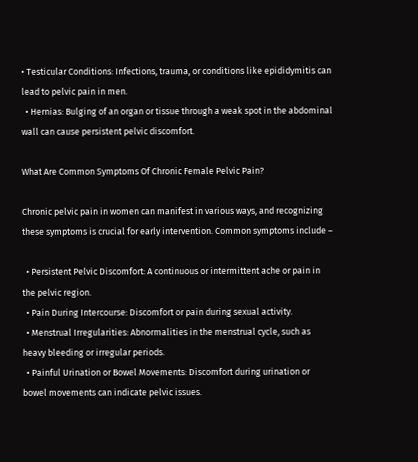• Testicular Conditions: Infections, trauma, or conditions like epididymitis can lead to pelvic pain in men.
  • Hernias: Bulging of an organ or tissue through a weak spot in the abdominal wall can cause persistent pelvic discomfort.

What Are Common Symptoms Of Chronic Female Pelvic Pain?

Chronic pelvic pain in women can manifest in various ways, and recognizing these symptoms is crucial for early intervention. Common symptoms include –

  • Persistent Pelvic Discomfort: A continuous or intermittent ache or pain in the pelvic region.
  • Pain During Intercourse: Discomfort or pain during sexual activity.
  • Menstrual Irregularities: Abnormalities in the menstrual cycle, such as heavy bleeding or irregular periods.
  • Painful Urination or Bowel Movements: Discomfort during urination or bowel movements can indicate pelvic issues.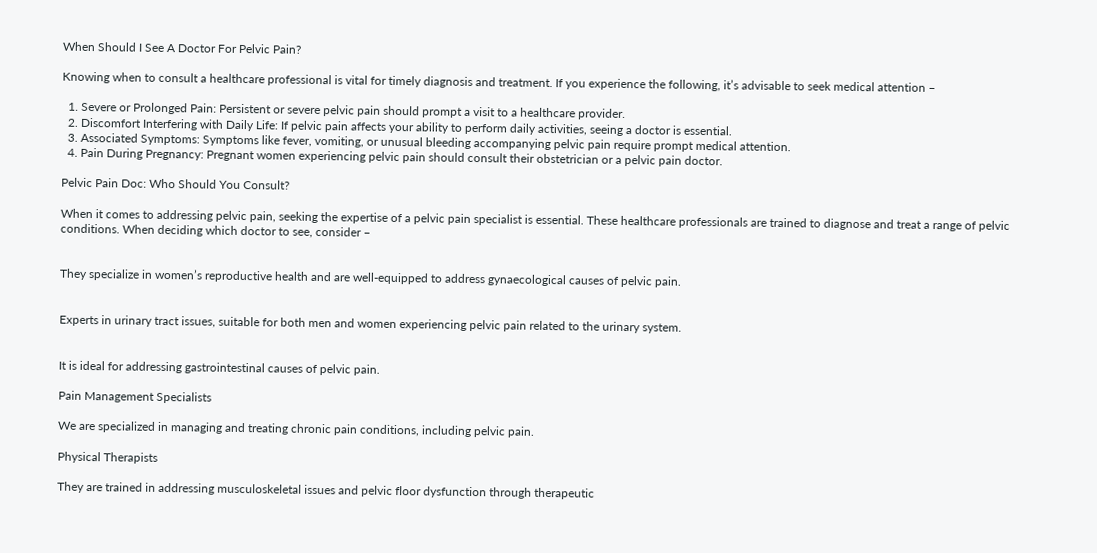When Should I See A Doctor For Pelvic Pain?

Knowing when to consult a healthcare professional is vital for timely diagnosis and treatment. If you experience the following, it’s advisable to seek medical attention –

  1. Severe or Prolonged Pain: Persistent or severe pelvic pain should prompt a visit to a healthcare provider.
  2. Discomfort Interfering with Daily Life: If pelvic pain affects your ability to perform daily activities, seeing a doctor is essential.
  3. Associated Symptoms: Symptoms like fever, vomiting, or unusual bleeding accompanying pelvic pain require prompt medical attention.
  4. Pain During Pregnancy: Pregnant women experiencing pelvic pain should consult their obstetrician or a pelvic pain doctor.

Pelvic Pain Doc: Who Should You Consult?

When it comes to addressing pelvic pain, seeking the expertise of a pelvic pain specialist is essential. These healthcare professionals are trained to diagnose and treat a range of pelvic conditions. When deciding which doctor to see, consider –


They specialize in women’s reproductive health and are well-equipped to address gynaecological causes of pelvic pain.


Experts in urinary tract issues, suitable for both men and women experiencing pelvic pain related to the urinary system.


It is ideal for addressing gastrointestinal causes of pelvic pain.

Pain Management Specialists

We are specialized in managing and treating chronic pain conditions, including pelvic pain.

Physical Therapists

They are trained in addressing musculoskeletal issues and pelvic floor dysfunction through therapeutic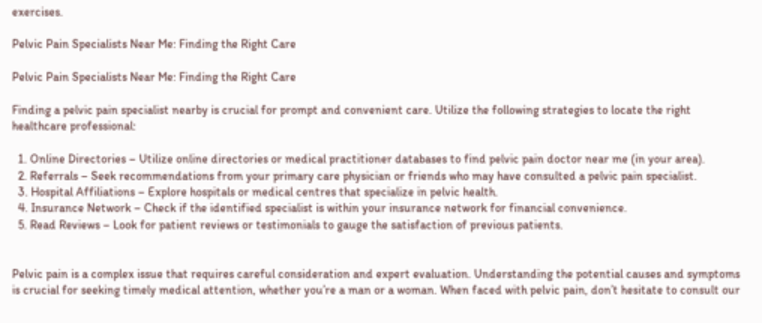exercises.

Pelvic Pain Specialists Near Me: Finding the Right Care

Pelvic Pain Specialists Near Me: Finding the Right Care

Finding a pelvic pain specialist nearby is crucial for prompt and convenient care. Utilize the following strategies to locate the right healthcare professional:

  1. Online Directories – Utilize online directories or medical practitioner databases to find pelvic pain doctor near me (in your area).
  2. Referrals – Seek recommendations from your primary care physician or friends who may have consulted a pelvic pain specialist.
  3. Hospital Affiliations – Explore hospitals or medical centres that specialize in pelvic health.
  4. Insurance Network – Check if the identified specialist is within your insurance network for financial convenience.
  5. Read Reviews – Look for patient reviews or testimonials to gauge the satisfaction of previous patients.


Pelvic pain is a complex issue that requires careful consideration and expert evaluation. Understanding the potential causes and symptoms is crucial for seeking timely medical attention, whether you’re a man or a woman. When faced with pelvic pain, don’t hesitate to consult our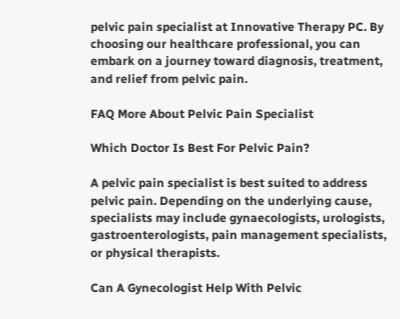pelvic pain specialist at Innovative Therapy PC. By choosing our healthcare professional, you can embark on a journey toward diagnosis, treatment, and relief from pelvic pain.

FAQ More About Pelvic Pain Specialist

Which Doctor Is Best For Pelvic Pain?

A pelvic pain specialist is best suited to address pelvic pain. Depending on the underlying cause, specialists may include gynaecologists, urologists, gastroenterologists, pain management specialists, or physical therapists.

Can A Gynecologist Help With Pelvic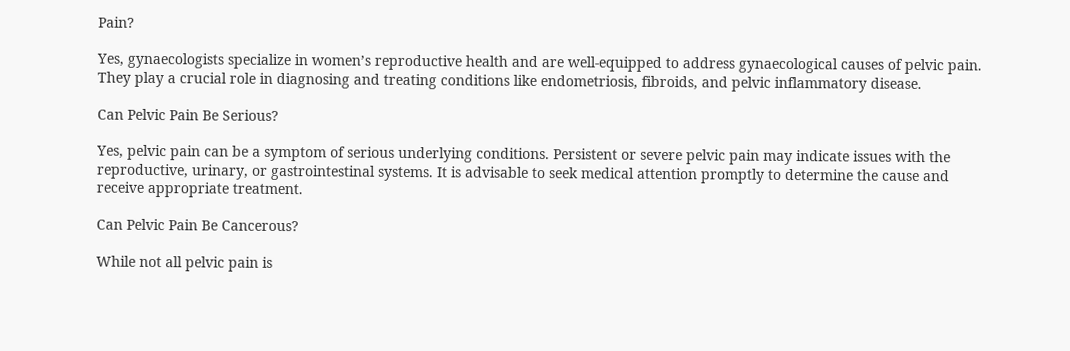Pain?

Yes, gynaecologists specialize in women’s reproductive health and are well-equipped to address gynaecological causes of pelvic pain. They play a crucial role in diagnosing and treating conditions like endometriosis, fibroids, and pelvic inflammatory disease.

Can Pelvic Pain Be Serious?

Yes, pelvic pain can be a symptom of serious underlying conditions. Persistent or severe pelvic pain may indicate issues with the reproductive, urinary, or gastrointestinal systems. It is advisable to seek medical attention promptly to determine the cause and receive appropriate treatment.

Can Pelvic Pain Be Cancerous?

While not all pelvic pain is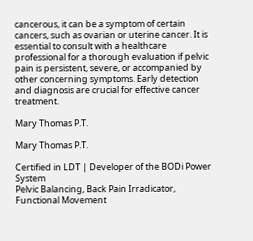cancerous, it can be a symptom of certain cancers, such as ovarian or uterine cancer. It is essential to consult with a healthcare professional for a thorough evaluation if pelvic pain is persistent, severe, or accompanied by other concerning symptoms. Early detection and diagnosis are crucial for effective cancer treatment.

Mary Thomas P.T.

Mary Thomas P.T.

Certified in LDT | Developer of the BODi Power System
Pelvic Balancing, Back Pain Irradicator, Functional Movement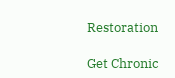Restoration

Get Chronic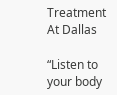Treatment At Dallas

“Listen to your body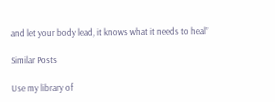and let your body lead, it knows what it needs to heal”

Similar Posts

Use my library of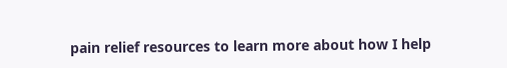pain relief resources to learn more about how I help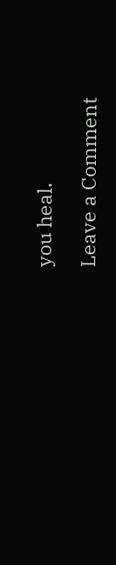you heal.

Leave a Comment